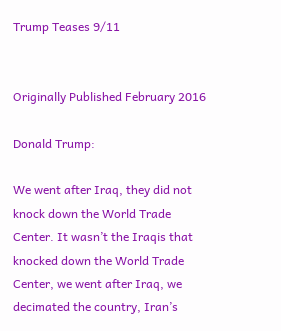Trump Teases 9/11


Originally Published February 2016

Donald Trump:

We went after Iraq, they did not knock down the World Trade Center. It wasn’t the Iraqis that knocked down the World Trade Center, we went after Iraq, we decimated the country, Iran’s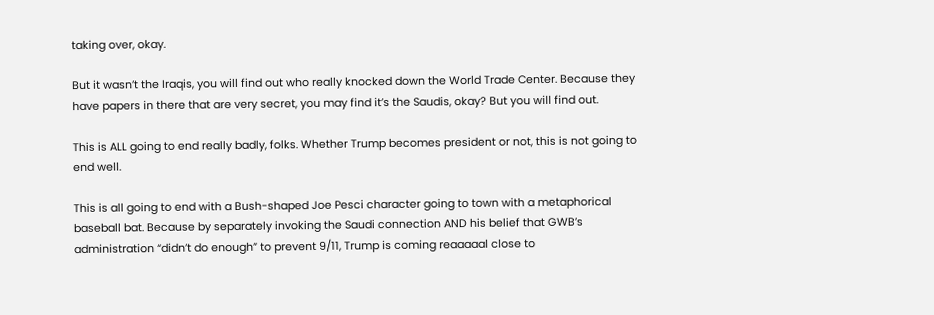taking over, okay.

But it wasn’t the Iraqis, you will find out who really knocked down the World Trade Center. Because they have papers in there that are very secret, you may find it’s the Saudis, okay? But you will find out.

This is ALL going to end really badly, folks. Whether Trump becomes president or not, this is not going to end well.

This is all going to end with a Bush-shaped Joe Pesci character going to town with a metaphorical baseball bat. Because by separately invoking the Saudi connection AND his belief that GWB’s administration “didn’t do enough” to prevent 9/11, Trump is coming reaaaaal close to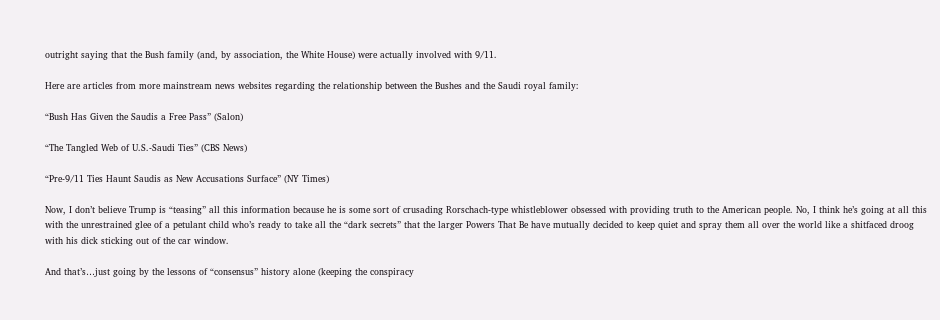outright saying that the Bush family (and, by association, the White House) were actually involved with 9/11.

Here are articles from more mainstream news websites regarding the relationship between the Bushes and the Saudi royal family:

“Bush Has Given the Saudis a Free Pass” (Salon)

“The Tangled Web of U.S.-Saudi Ties” (CBS News)

“Pre-9/11 Ties Haunt Saudis as New Accusations Surface” (NY Times)

Now, I don’t believe Trump is “teasing” all this information because he is some sort of crusading Rorschach-type whistleblower obsessed with providing truth to the American people. No, I think he’s going at all this with the unrestrained glee of a petulant child who’s ready to take all the “dark secrets” that the larger Powers That Be have mutually decided to keep quiet and spray them all over the world like a shitfaced droog with his dick sticking out of the car window.

And that’s…just going by the lessons of “consensus” history alone (keeping the conspiracy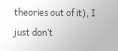theories out of it), I just don’t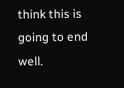think this is going to end well.